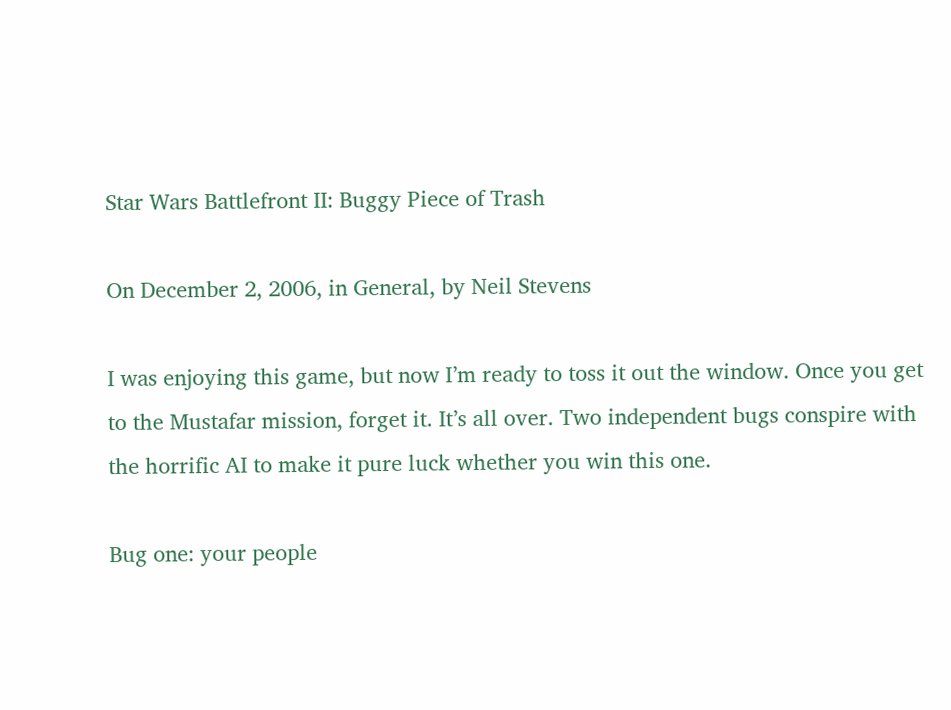Star Wars Battlefront II: Buggy Piece of Trash

On December 2, 2006, in General, by Neil Stevens

I was enjoying this game, but now I’m ready to toss it out the window. Once you get to the Mustafar mission, forget it. It’s all over. Two independent bugs conspire with the horrific AI to make it pure luck whether you win this one.

Bug one: your people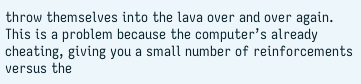throw themselves into the lava over and over again. This is a problem because the computer’s already cheating, giving you a small number of reinforcements versus the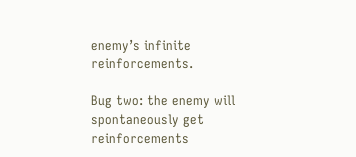enemy’s infinite reinforcements.

Bug two: the enemy will spontaneously get reinforcements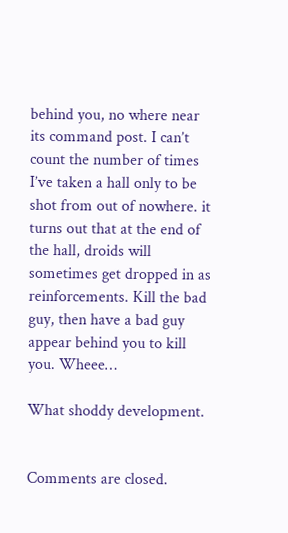behind you, no where near its command post. I can’t count the number of times I’ve taken a hall only to be shot from out of nowhere. it turns out that at the end of the hall, droids will sometimes get dropped in as reinforcements. Kill the bad guy, then have a bad guy appear behind you to kill you. Wheee…

What shoddy development.


Comments are closed.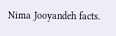Nima Jooyandeh facts.